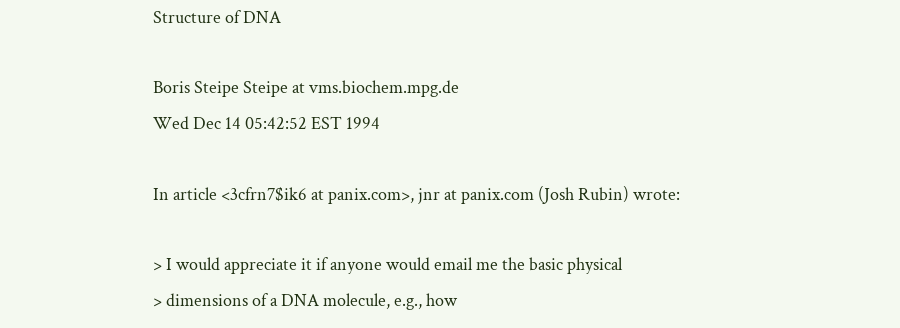Structure of DNA

Boris Steipe Steipe at vms.biochem.mpg.de
Wed Dec 14 05:42:52 EST 1994

In article <3cfrn7$ik6 at panix.com>, jnr at panix.com (Josh Rubin) wrote:

> I would appreciate it if anyone would email me the basic physical
> dimensions of a DNA molecule, e.g., how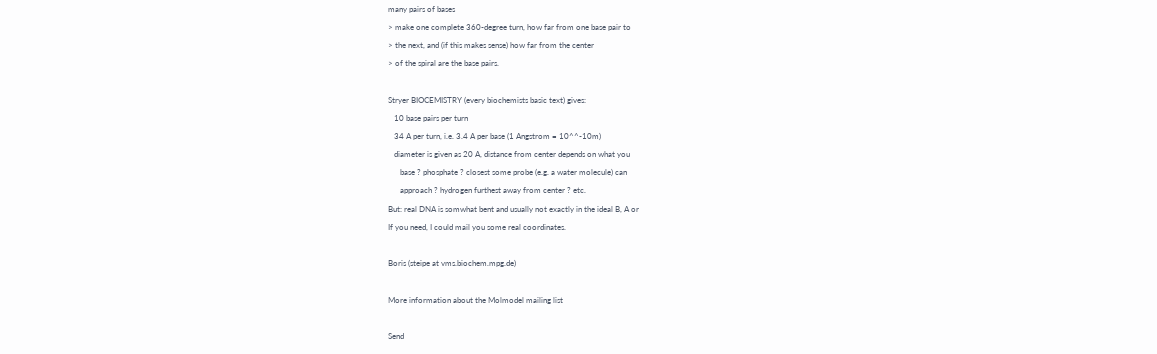many pairs of bases
> make one complete 360-degree turn, how far from one base pair to
> the next, and (if this makes sense) how far from the center
> of the spiral are the base pairs.

Stryer BIOCEMISTRY (every biochemists basic text) gives:
   10 base pairs per turn
   34 A per turn, i.e. 3.4 A per base (1 Angstrom = 10^^-10m)
   diameter is given as 20 A, distance from center depends on what you
      base ? phosphate ? closest some probe (e.g. a water molecule) can
      approach ? hydrogen furthest away from center ? etc.
But: real DNA is somwhat bent and usually not exactly in the ideal B, A or
If you need, I could mail you some real coordinates.

Boris (steipe at vms.biochem.mpg.de)

More information about the Molmodel mailing list

Send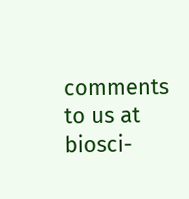comments to us at biosci-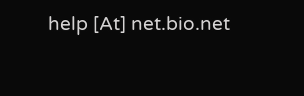help [At] net.bio.net